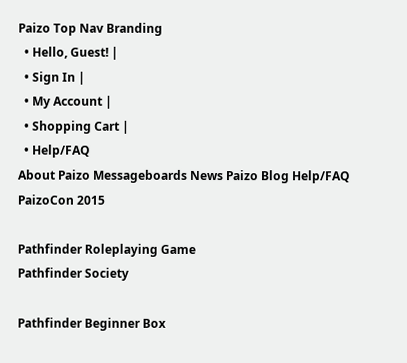Paizo Top Nav Branding
  • Hello, Guest! |
  • Sign In |
  • My Account |
  • Shopping Cart |
  • Help/FAQ
About Paizo Messageboards News Paizo Blog Help/FAQ
PaizoCon 2015

Pathfinder Roleplaying Game
Pathfinder Society

Pathfinder Beginner Box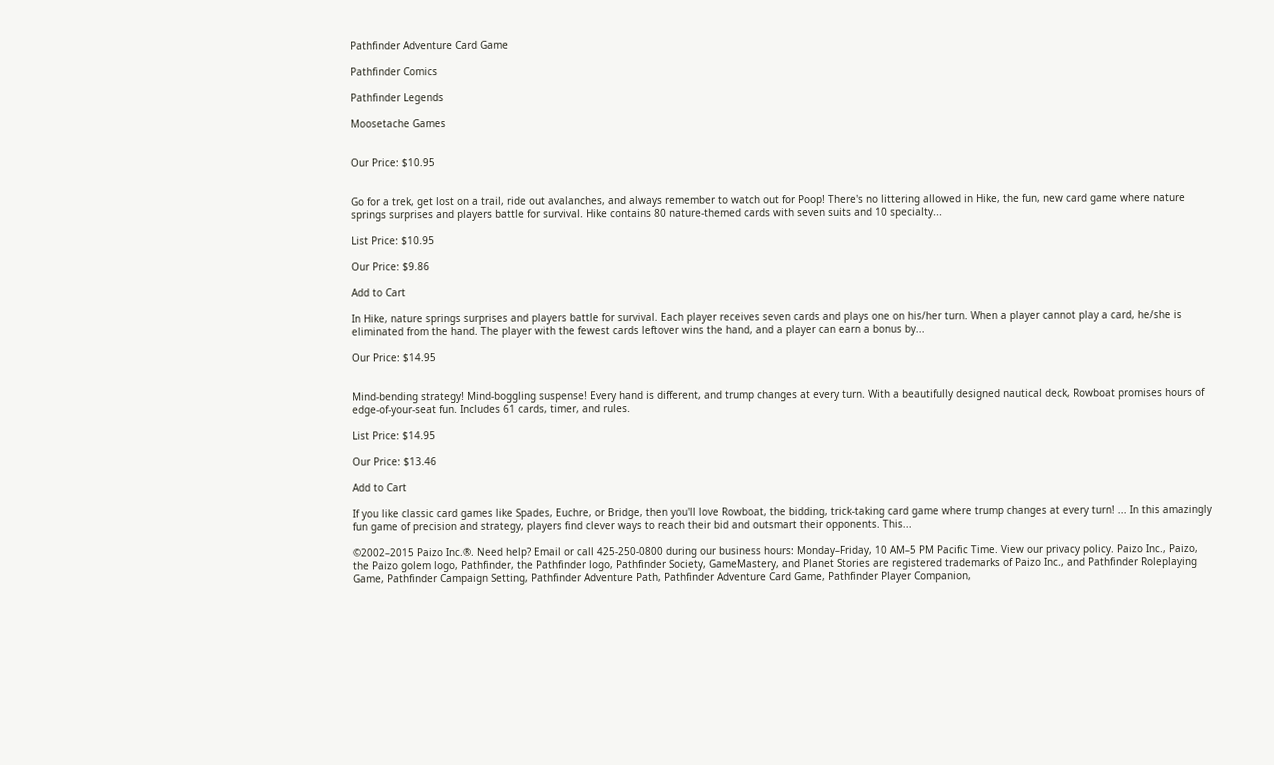Pathfinder Adventure Card Game

Pathfinder Comics

Pathfinder Legends

Moosetache Games


Our Price: $10.95


Go for a trek, get lost on a trail, ride out avalanches, and always remember to watch out for Poop! There's no littering allowed in Hike, the fun, new card game where nature springs surprises and players battle for survival. Hike contains 80 nature-themed cards with seven suits and 10 specialty...

List Price: $10.95

Our Price: $9.86

Add to Cart

In Hike, nature springs surprises and players battle for survival. Each player receives seven cards and plays one on his/her turn. When a player cannot play a card, he/she is eliminated from the hand. The player with the fewest cards leftover wins the hand, and a player can earn a bonus by...

Our Price: $14.95


Mind-bending strategy! Mind-boggling suspense! Every hand is different, and trump changes at every turn. With a beautifully designed nautical deck, Rowboat promises hours of edge-of-your-seat fun. Includes 61 cards, timer, and rules.

List Price: $14.95

Our Price: $13.46

Add to Cart

If you like classic card games like Spades, Euchre, or Bridge, then you'll love Rowboat, the bidding, trick-taking card game where trump changes at every turn! ... In this amazingly fun game of precision and strategy, players find clever ways to reach their bid and outsmart their opponents. This...

©2002–2015 Paizo Inc.®. Need help? Email or call 425-250-0800 during our business hours: Monday–Friday, 10 AM–5 PM Pacific Time. View our privacy policy. Paizo Inc., Paizo, the Paizo golem logo, Pathfinder, the Pathfinder logo, Pathfinder Society, GameMastery, and Planet Stories are registered trademarks of Paizo Inc., and Pathfinder Roleplaying Game, Pathfinder Campaign Setting, Pathfinder Adventure Path, Pathfinder Adventure Card Game, Pathfinder Player Companion,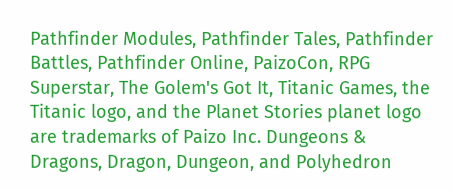Pathfinder Modules, Pathfinder Tales, Pathfinder Battles, Pathfinder Online, PaizoCon, RPG Superstar, The Golem's Got It, Titanic Games, the Titanic logo, and the Planet Stories planet logo are trademarks of Paizo Inc. Dungeons & Dragons, Dragon, Dungeon, and Polyhedron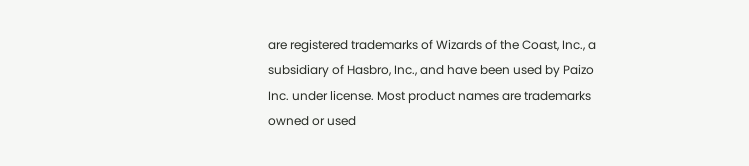are registered trademarks of Wizards of the Coast, Inc., a subsidiary of Hasbro, Inc., and have been used by Paizo Inc. under license. Most product names are trademarks owned or used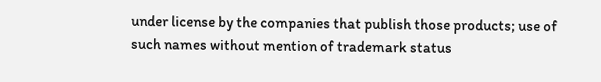under license by the companies that publish those products; use of such names without mention of trademark status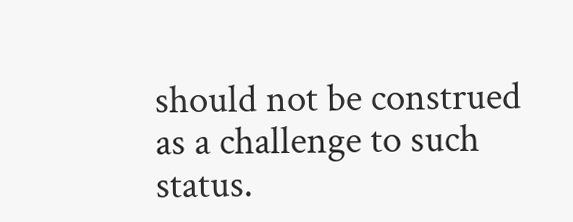should not be construed as a challenge to such status.